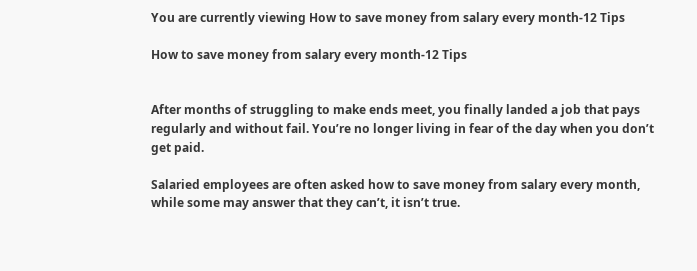You are currently viewing How to save money from salary every month-12 Tips

How to save money from salary every month-12 Tips


After months of struggling to make ends meet, you finally landed a job that pays regularly and without fail. You’re no longer living in fear of the day when you don’t get paid.

Salaried employees are often asked how to save money from salary every month, while some may answer that they can’t, it isn’t true.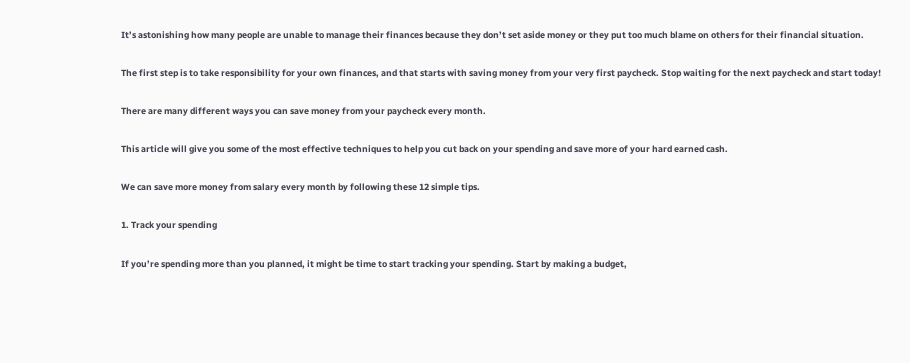It’s astonishing how many people are unable to manage their finances because they don’t set aside money or they put too much blame on others for their financial situation.

The first step is to take responsibility for your own finances, and that starts with saving money from your very first paycheck. Stop waiting for the next paycheck and start today!

There are many different ways you can save money from your paycheck every month.

This article will give you some of the most effective techniques to help you cut back on your spending and save more of your hard earned cash.

We can save more money from salary every month by following these 12 simple tips.

1. Track your spending

If you’re spending more than you planned, it might be time to start tracking your spending. Start by making a budget,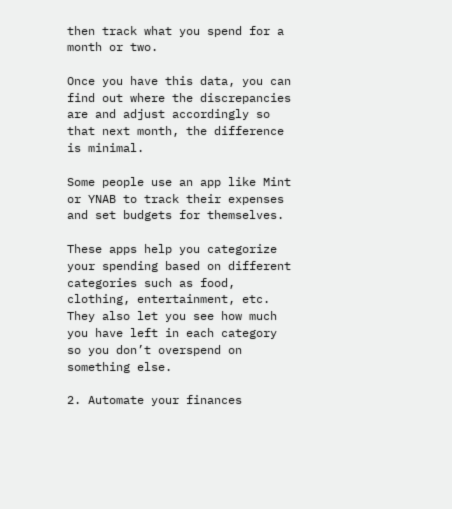then track what you spend for a month or two.

Once you have this data, you can find out where the discrepancies are and adjust accordingly so that next month, the difference is minimal.

Some people use an app like Mint or YNAB to track their expenses and set budgets for themselves.

These apps help you categorize your spending based on different categories such as food, clothing, entertainment, etc. They also let you see how much you have left in each category so you don’t overspend on something else.

2. Automate your finances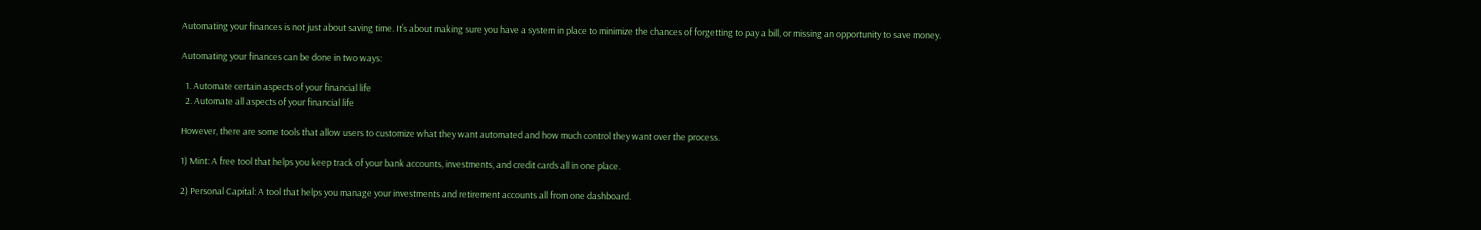Automating your finances is not just about saving time. It’s about making sure you have a system in place to minimize the chances of forgetting to pay a bill, or missing an opportunity to save money.

Automating your finances can be done in two ways:

  1. Automate certain aspects of your financial life
  2. Automate all aspects of your financial life

However, there are some tools that allow users to customize what they want automated and how much control they want over the process.

1) Mint: A free tool that helps you keep track of your bank accounts, investments, and credit cards all in one place.

2) Personal Capital: A tool that helps you manage your investments and retirement accounts all from one dashboard.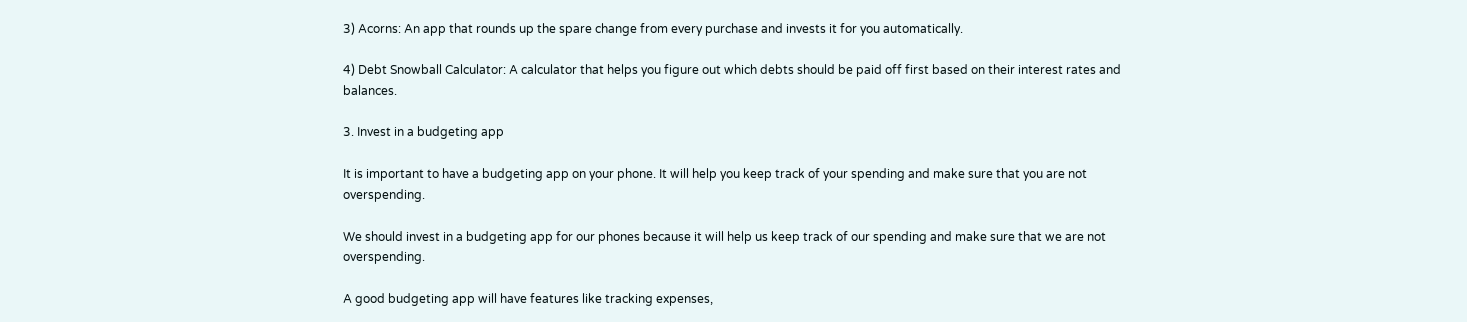3) Acorns: An app that rounds up the spare change from every purchase and invests it for you automatically.

4) Debt Snowball Calculator: A calculator that helps you figure out which debts should be paid off first based on their interest rates and balances.

3. Invest in a budgeting app

It is important to have a budgeting app on your phone. It will help you keep track of your spending and make sure that you are not overspending.

We should invest in a budgeting app for our phones because it will help us keep track of our spending and make sure that we are not overspending.

A good budgeting app will have features like tracking expenses,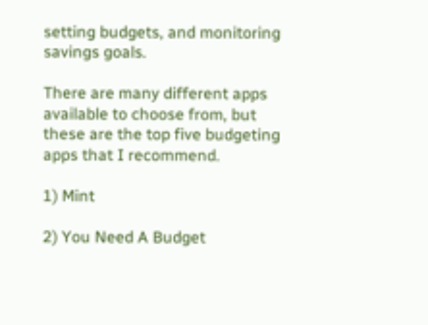setting budgets, and monitoring savings goals.

There are many different apps available to choose from, but these are the top five budgeting apps that I recommend.

1) Mint

2) You Need A Budget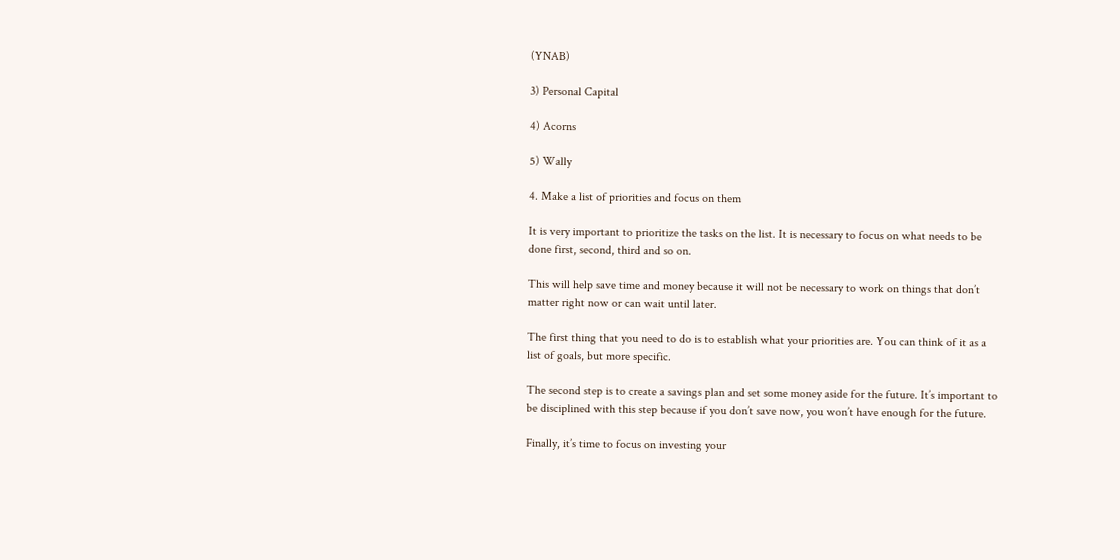(YNAB)

3) Personal Capital

4) Acorns

5) Wally

4. Make a list of priorities and focus on them

It is very important to prioritize the tasks on the list. It is necessary to focus on what needs to be done first, second, third and so on.

This will help save time and money because it will not be necessary to work on things that don’t matter right now or can wait until later.

The first thing that you need to do is to establish what your priorities are. You can think of it as a list of goals, but more specific.

The second step is to create a savings plan and set some money aside for the future. It’s important to be disciplined with this step because if you don’t save now, you won’t have enough for the future.

Finally, it’s time to focus on investing your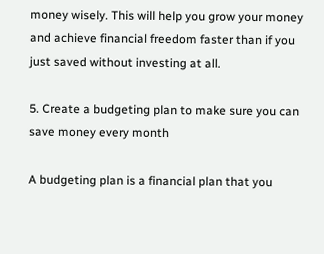money wisely. This will help you grow your money and achieve financial freedom faster than if you just saved without investing at all.

5. Create a budgeting plan to make sure you can save money every month

A budgeting plan is a financial plan that you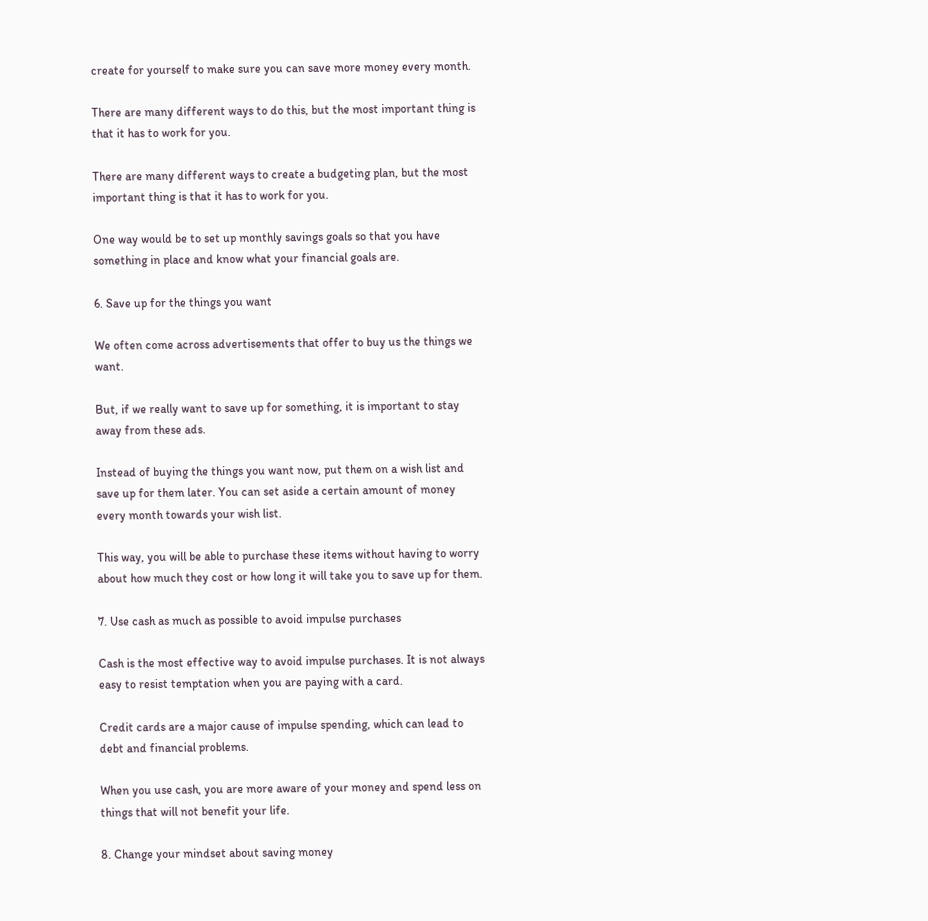create for yourself to make sure you can save more money every month.

There are many different ways to do this, but the most important thing is that it has to work for you.

There are many different ways to create a budgeting plan, but the most important thing is that it has to work for you.

One way would be to set up monthly savings goals so that you have something in place and know what your financial goals are.

6. Save up for the things you want

We often come across advertisements that offer to buy us the things we want.

But, if we really want to save up for something, it is important to stay away from these ads.

Instead of buying the things you want now, put them on a wish list and save up for them later. You can set aside a certain amount of money every month towards your wish list.

This way, you will be able to purchase these items without having to worry about how much they cost or how long it will take you to save up for them.

7. Use cash as much as possible to avoid impulse purchases

Cash is the most effective way to avoid impulse purchases. It is not always easy to resist temptation when you are paying with a card.

Credit cards are a major cause of impulse spending, which can lead to debt and financial problems.

When you use cash, you are more aware of your money and spend less on things that will not benefit your life.

8. Change your mindset about saving money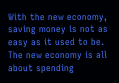With the new economy, saving money is not as easy as it used to be. The new economy is all about spending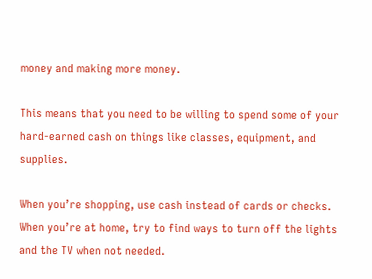money and making more money.

This means that you need to be willing to spend some of your hard-earned cash on things like classes, equipment, and supplies.

When you’re shopping, use cash instead of cards or checks. When you’re at home, try to find ways to turn off the lights and the TV when not needed.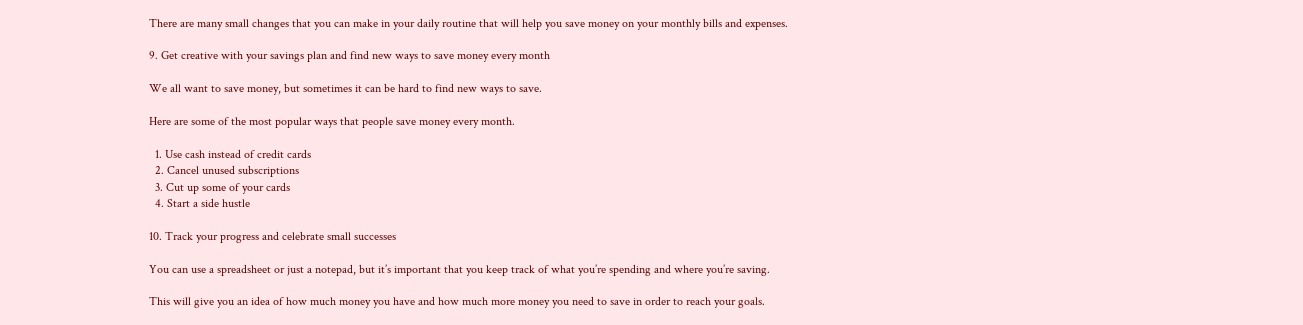There are many small changes that you can make in your daily routine that will help you save money on your monthly bills and expenses.

9. Get creative with your savings plan and find new ways to save money every month

We all want to save money, but sometimes it can be hard to find new ways to save.

Here are some of the most popular ways that people save money every month.

  1. Use cash instead of credit cards
  2. Cancel unused subscriptions
  3. Cut up some of your cards
  4. Start a side hustle

10. Track your progress and celebrate small successes

You can use a spreadsheet or just a notepad, but it’s important that you keep track of what you’re spending and where you’re saving.

This will give you an idea of how much money you have and how much more money you need to save in order to reach your goals.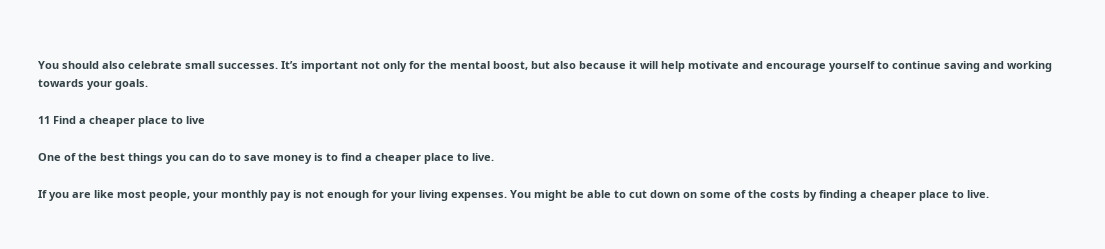You should also celebrate small successes. It’s important not only for the mental boost, but also because it will help motivate and encourage yourself to continue saving and working towards your goals.

11 Find a cheaper place to live

One of the best things you can do to save money is to find a cheaper place to live.

If you are like most people, your monthly pay is not enough for your living expenses. You might be able to cut down on some of the costs by finding a cheaper place to live.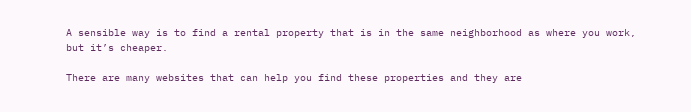A sensible way is to find a rental property that is in the same neighborhood as where you work, but it’s cheaper.

There are many websites that can help you find these properties and they are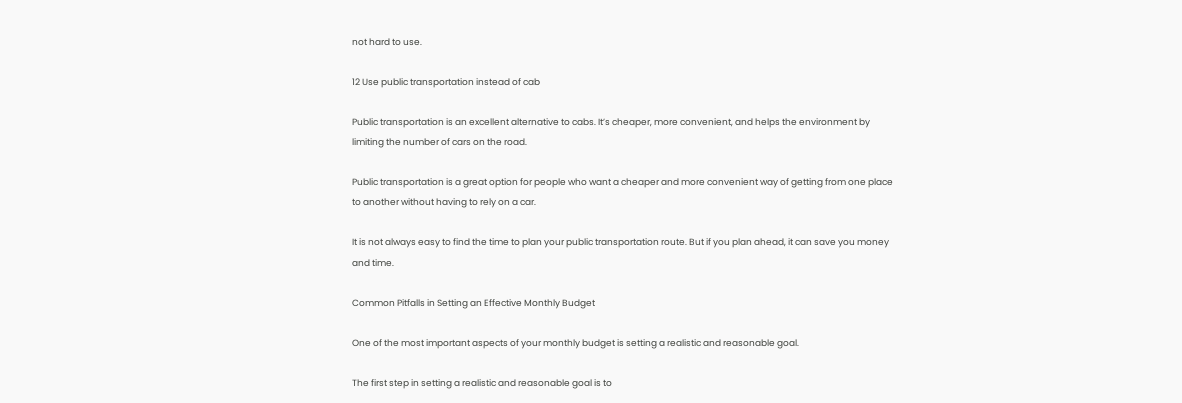not hard to use.

12 Use public transportation instead of cab

Public transportation is an excellent alternative to cabs. It’s cheaper, more convenient, and helps the environment by limiting the number of cars on the road.

Public transportation is a great option for people who want a cheaper and more convenient way of getting from one place to another without having to rely on a car.

It is not always easy to find the time to plan your public transportation route. But if you plan ahead, it can save you money and time.

Common Pitfalls in Setting an Effective Monthly Budget

One of the most important aspects of your monthly budget is setting a realistic and reasonable goal.

The first step in setting a realistic and reasonable goal is to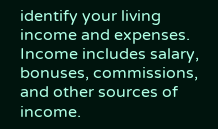identify your living income and expenses. Income includes salary, bonuses, commissions, and other sources of income.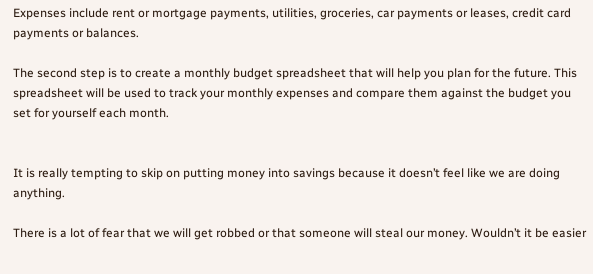Expenses include rent or mortgage payments, utilities, groceries, car payments or leases, credit card payments or balances.

The second step is to create a monthly budget spreadsheet that will help you plan for the future. This spreadsheet will be used to track your monthly expenses and compare them against the budget you set for yourself each month.


It is really tempting to skip on putting money into savings because it doesn’t feel like we are doing anything.

There is a lot of fear that we will get robbed or that someone will steal our money. Wouldn’t it be easier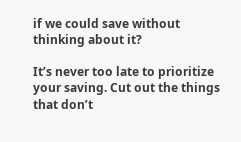if we could save without thinking about it?

It’s never too late to prioritize your saving. Cut out the things that don’t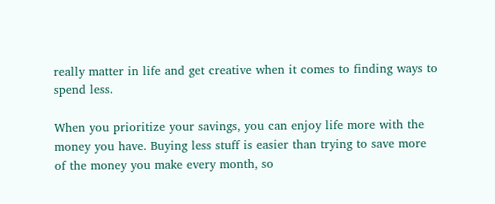really matter in life and get creative when it comes to finding ways to spend less.

When you prioritize your savings, you can enjoy life more with the money you have. Buying less stuff is easier than trying to save more of the money you make every month, so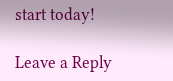start today!

Leave a Reply